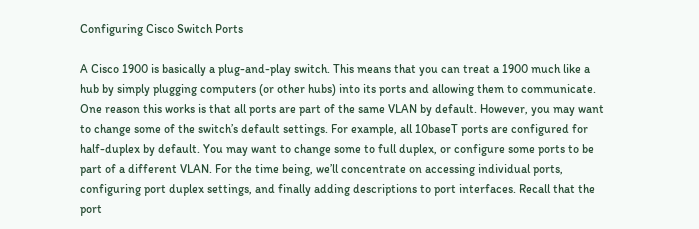Configuring Cisco Switch Ports

A Cisco 1900 is basically a plug-and-play switch. This means that you can treat a 1900 much like a hub by simply plugging computers (or other hubs) into its ports and allowing them to communicate. One reason this works is that all ports are part of the same VLAN by default. However, you may want to change some of the switch’s default settings. For example, all 10baseT ports are configured for half-duplex by default. You may want to change some to full duplex, or configure some ports to be part of a different VLAN. For the time being, we’ll concentrate on accessing individual ports, configuring port duplex settings, and finally adding descriptions to port interfaces. Recall that the port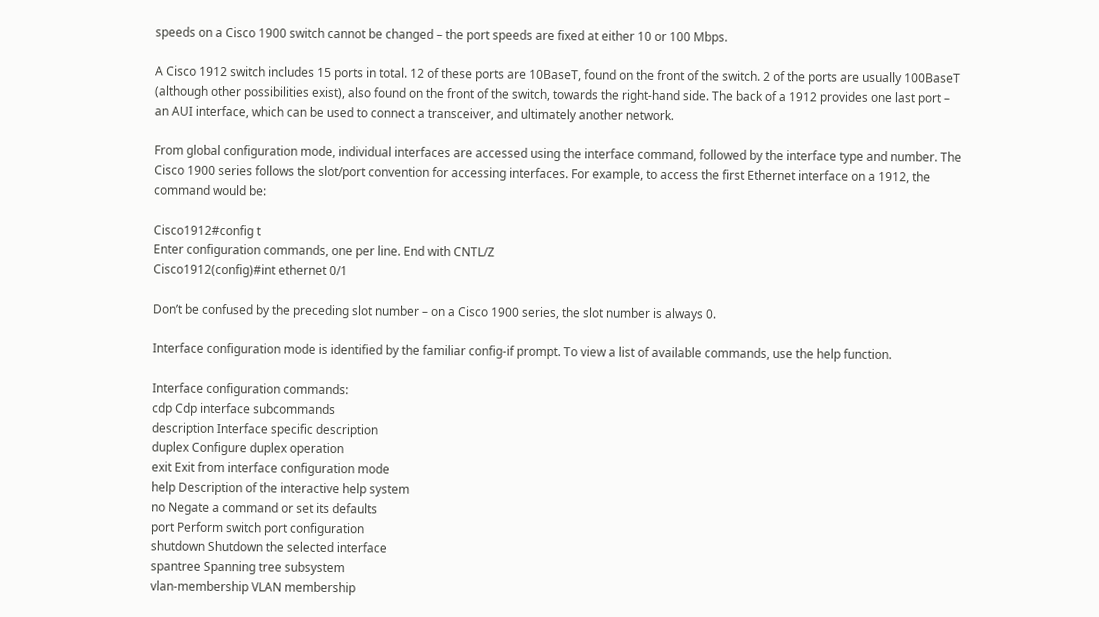speeds on a Cisco 1900 switch cannot be changed – the port speeds are fixed at either 10 or 100 Mbps.

A Cisco 1912 switch includes 15 ports in total. 12 of these ports are 10BaseT, found on the front of the switch. 2 of the ports are usually 100BaseT (although other possibilities exist), also found on the front of the switch, towards the right-hand side. The back of a 1912 provides one last port – an AUI interface, which can be used to connect a transceiver, and ultimately another network.

From global configuration mode, individual interfaces are accessed using the interface command, followed by the interface type and number. The Cisco 1900 series follows the slot/port convention for accessing interfaces. For example, to access the first Ethernet interface on a 1912, the command would be:

Cisco1912#config t
Enter configuration commands, one per line. End with CNTL/Z
Cisco1912(config)#int ethernet 0/1

Don’t be confused by the preceding slot number – on a Cisco 1900 series, the slot number is always 0.

Interface configuration mode is identified by the familiar config-if prompt. To view a list of available commands, use the help function.

Interface configuration commands:
cdp Cdp interface subcommands
description Interface specific description
duplex Configure duplex operation
exit Exit from interface configuration mode
help Description of the interactive help system
no Negate a command or set its defaults
port Perform switch port configuration
shutdown Shutdown the selected interface
spantree Spanning tree subsystem
vlan-membership VLAN membership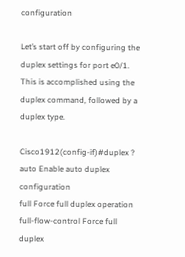configuration

Let’s start off by configuring the duplex settings for port e0/1. This is accomplished using the duplex command, followed by a duplex type.

Cisco1912(config-if)#duplex ?
auto Enable auto duplex configuration
full Force full duplex operation
full-flow-control Force full duplex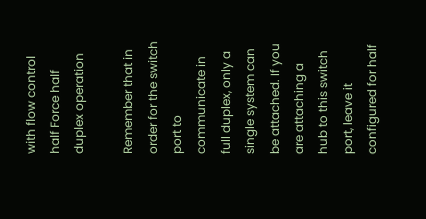with flow control
half Force half duplex operation

Remember that in order for the switch port to communicate in full duplex, only a single system can be attached. If you are attaching a hub to this switch port, leave it configured for half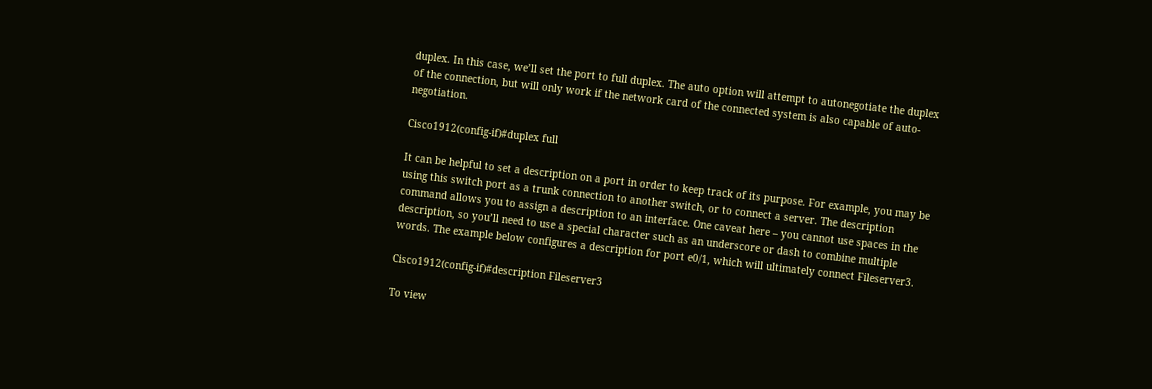duplex. In this case, we’ll set the port to full duplex. The auto option will attempt to autonegotiate the duplex of the connection, but will only work if the network card of the connected system is also capable of auto-negotiation.

Cisco1912(config-if)#duplex full

It can be helpful to set a description on a port in order to keep track of its purpose. For example, you may be using this switch port as a trunk connection to another switch, or to connect a server. The description command allows you to assign a description to an interface. One caveat here – you cannot use spaces in the description, so you’ll need to use a special character such as an underscore or dash to combine multiple words. The example below configures a description for port e0/1, which will ultimately connect Fileserver3.

Cisco1912(config-if)#description Fileserver3

To view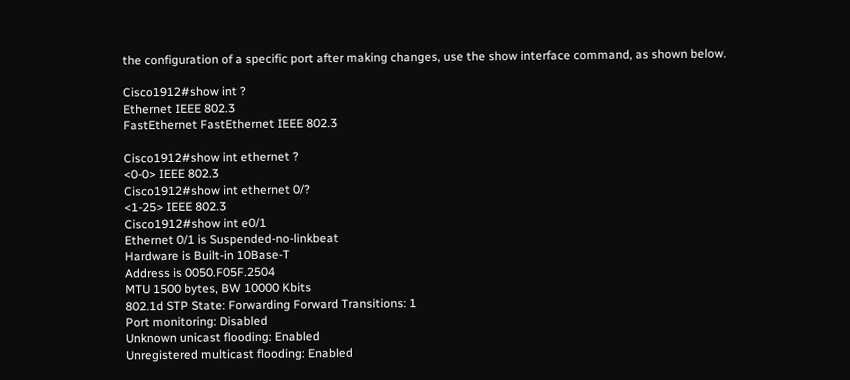the configuration of a specific port after making changes, use the show interface command, as shown below.

Cisco1912#show int ?
Ethernet IEEE 802.3
FastEthernet FastEthernet IEEE 802.3

Cisco1912#show int ethernet ?
<0-0> IEEE 802.3
Cisco1912#show int ethernet 0/?
<1-25> IEEE 802.3
Cisco1912#show int e0/1
Ethernet 0/1 is Suspended-no-linkbeat
Hardware is Built-in 10Base-T
Address is 0050.F05F.2504
MTU 1500 bytes, BW 10000 Kbits
802.1d STP State: Forwarding Forward Transitions: 1
Port monitoring: Disabled
Unknown unicast flooding: Enabled
Unregistered multicast flooding: Enabled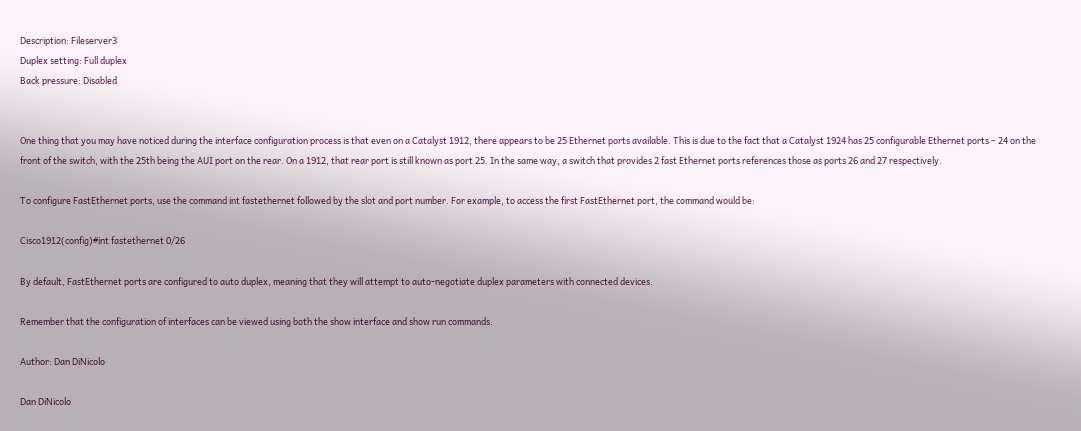Description: Fileserver3
Duplex setting: Full duplex
Back pressure: Disabled


One thing that you may have noticed during the interface configuration process is that even on a Catalyst 1912, there appears to be 25 Ethernet ports available. This is due to the fact that a Catalyst 1924 has 25 configurable Ethernet ports – 24 on the front of the switch, with the 25th being the AUI port on the rear. On a 1912, that rear port is still known as port 25. In the same way, a switch that provides 2 fast Ethernet ports references those as ports 26 and 27 respectively.

To configure FastEthernet ports, use the command int fastethernet followed by the slot and port number. For example, to access the first FastEthernet port, the command would be:

Cisco1912(config)#int fastethernet 0/26

By default, FastEthernet ports are configured to auto duplex, meaning that they will attempt to auto-negotiate duplex parameters with connected devices.

Remember that the configuration of interfaces can be viewed using both the show interface and show run commands.

Author: Dan DiNicolo

Dan DiNicolo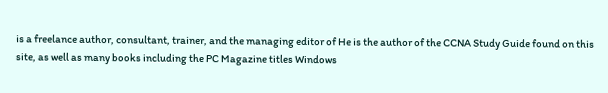is a freelance author, consultant, trainer, and the managing editor of He is the author of the CCNA Study Guide found on this site, as well as many books including the PC Magazine titles Windows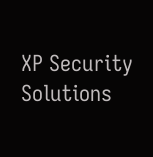XP Security Solutions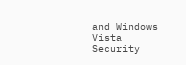and Windows Vista Security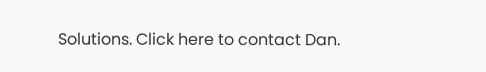Solutions. Click here to contact Dan.